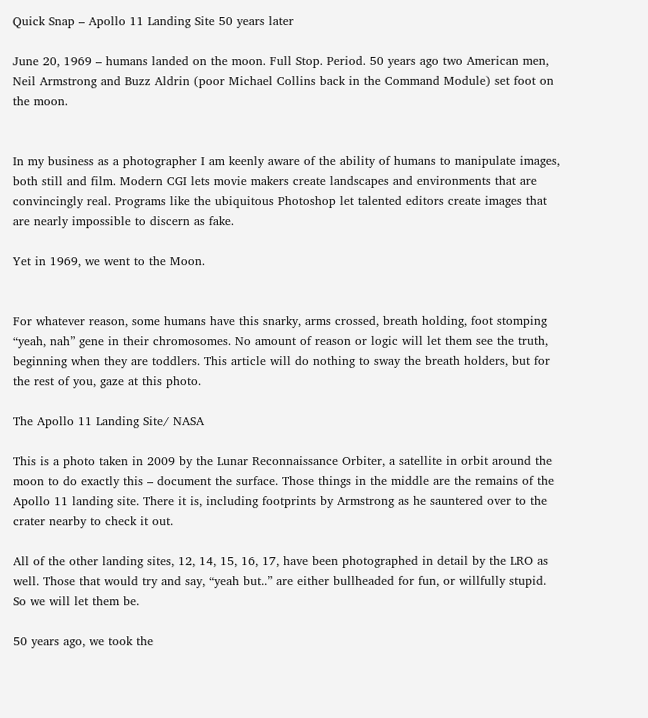Quick Snap – Apollo 11 Landing Site 50 years later

June 20, 1969 – humans landed on the moon. Full Stop. Period. 50 years ago two American men, Neil Armstrong and Buzz Aldrin (poor Michael Collins back in the Command Module) set foot on the moon.


In my business as a photographer I am keenly aware of the ability of humans to manipulate images, both still and film. Modern CGI lets movie makers create landscapes and environments that are convincingly real. Programs like the ubiquitous Photoshop let talented editors create images that are nearly impossible to discern as fake.

Yet in 1969, we went to the Moon.


For whatever reason, some humans have this snarky, arms crossed, breath holding, foot stomping “yeah, nah” gene in their chromosomes. No amount of reason or logic will let them see the truth, beginning when they are toddlers. This article will do nothing to sway the breath holders, but for the rest of you, gaze at this photo.

The Apollo 11 Landing Site/ NASA

This is a photo taken in 2009 by the Lunar Reconnaissance Orbiter, a satellite in orbit around the moon to do exactly this – document the surface. Those things in the middle are the remains of the Apollo 11 landing site. There it is, including footprints by Armstrong as he sauntered over to the crater nearby to check it out.

All of the other landing sites, 12, 14, 15, 16, 17, have been photographed in detail by the LRO as well. Those that would try and say, “yeah but..” are either bullheaded for fun, or willfully stupid. So we will let them be.

50 years ago, we took the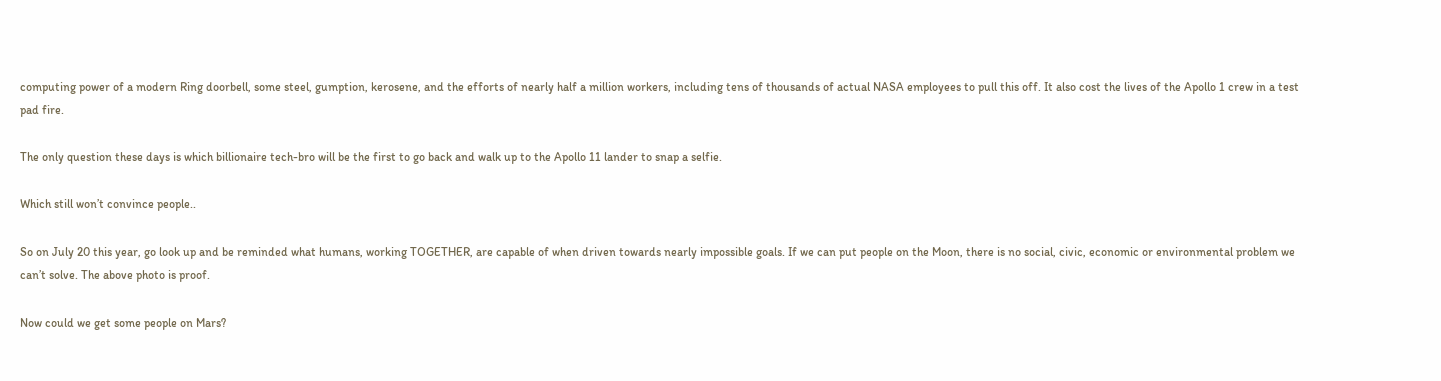computing power of a modern Ring doorbell, some steel, gumption, kerosene, and the efforts of nearly half a million workers, including tens of thousands of actual NASA employees to pull this off. It also cost the lives of the Apollo 1 crew in a test pad fire.

The only question these days is which billionaire tech-bro will be the first to go back and walk up to the Apollo 11 lander to snap a selfie.

Which still won’t convince people..

So on July 20 this year, go look up and be reminded what humans, working TOGETHER, are capable of when driven towards nearly impossible goals. If we can put people on the Moon, there is no social, civic, economic or environmental problem we can’t solve. The above photo is proof.

Now could we get some people on Mars?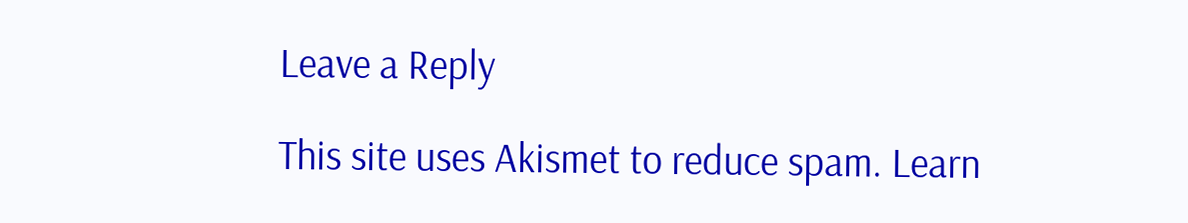Leave a Reply

This site uses Akismet to reduce spam. Learn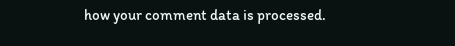how your comment data is processed.